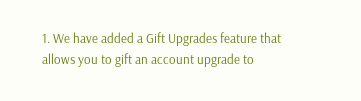1. We have added a Gift Upgrades feature that allows you to gift an account upgrade to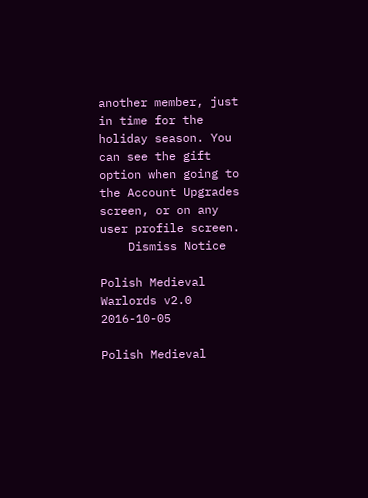another member, just in time for the holiday season. You can see the gift option when going to the Account Upgrades screen, or on any user profile screen.
    Dismiss Notice

Polish Medieval Warlords v2.0 2016-10-05

Polish Medieval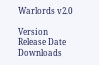Warlords v2.0

Version Release Date Downloads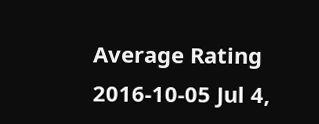Average Rating
2016-10-05 Jul 4,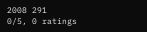2008 291
0/5, 0 ratings